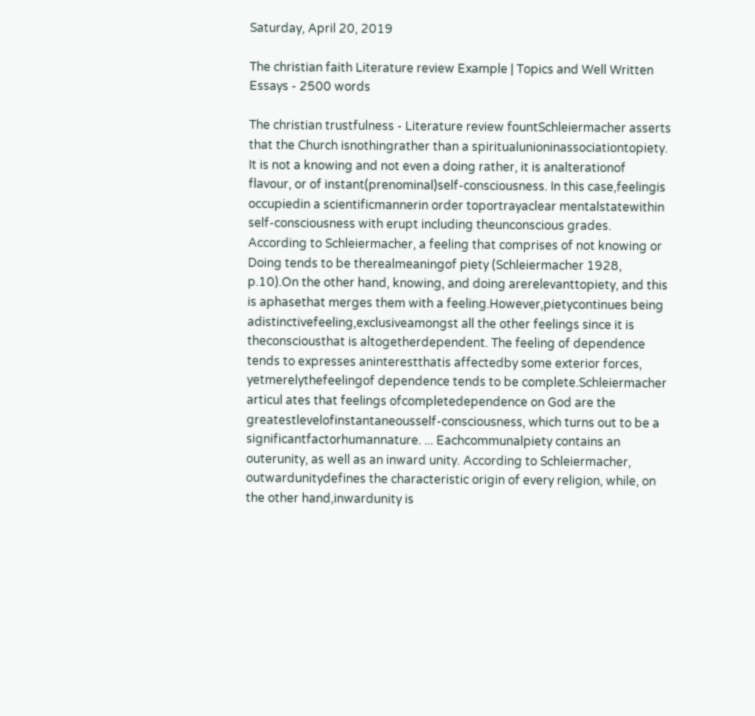Saturday, April 20, 2019

The christian faith Literature review Example | Topics and Well Written Essays - 2500 words

The christian trustfulness - Literature review fountSchleiermacher asserts that the Church isnothingrather than a spiritualunioninassociationtopiety. It is not a knowing and not even a doing rather, it is analterationof flavour, or of instant(prenominal)self-consciousness. In this case,feelingis occupiedin a scientificmannerin order toportrayaclear mentalstatewithin self-consciousness with erupt including theunconscious grades. According to Schleiermacher, a feeling that comprises of not knowing or Doing tends to be therealmeaningof piety (Schleiermacher 1928, p.10).On the other hand, knowing, and doing arerelevanttopiety, and this is aphasethat merges them with a feeling.However,pietycontinues being adistinctivefeeling,exclusiveamongst all the other feelings since it is theconsciousthat is altogetherdependent. The feeling of dependence tends to expresses aninterestthatis affectedby some exterior forces, yetmerelythefeelingof dependence tends to be complete.Schleiermacher articul ates that feelings ofcompletedependence on God are the greatestlevelofinstantaneousself-consciousness, which turns out to be a significantfactorhumannature. ... Eachcommunalpiety contains an outerunity, as well as an inward unity. According to Schleiermacher, outwardunitydefines the characteristic origin of every religion, while, on the other hand,inwardunity is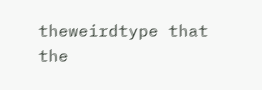theweirdtype that the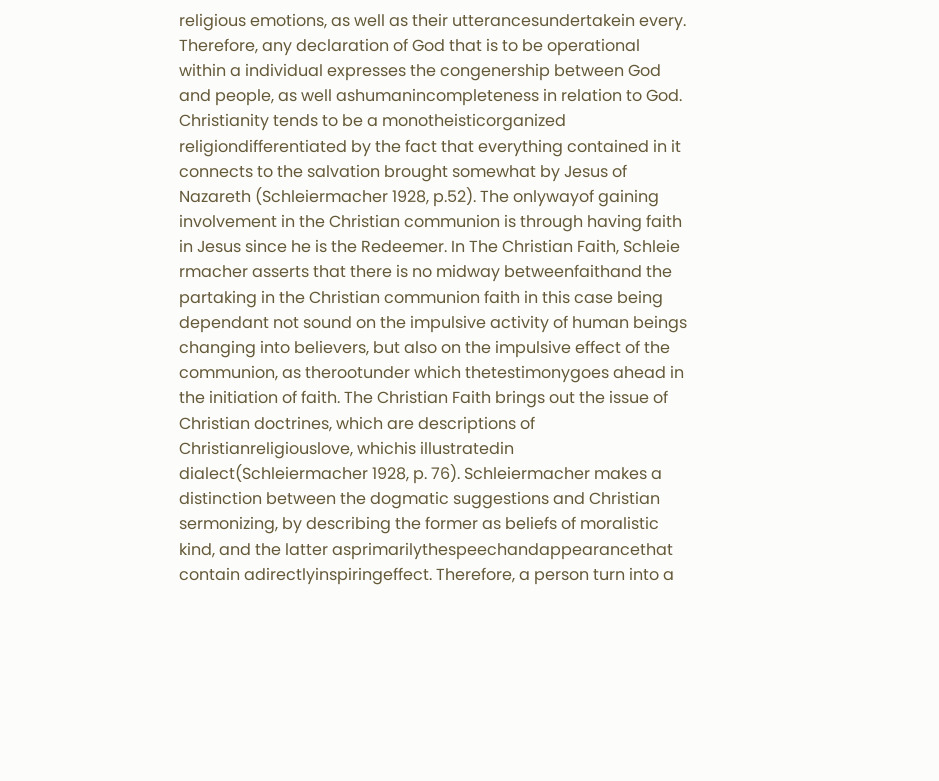religious emotions, as well as their utterancesundertakein every. Therefore, any declaration of God that is to be operational within a individual expresses the congenership between God and people, as well ashumanincompleteness in relation to God. Christianity tends to be a monotheisticorganized religiondifferentiated by the fact that everything contained in it connects to the salvation brought somewhat by Jesus of Nazareth (Schleiermacher 1928, p.52). The onlywayof gaining involvement in the Christian communion is through having faith in Jesus since he is the Redeemer. In The Christian Faith, Schleie rmacher asserts that there is no midway betweenfaithand the partaking in the Christian communion faith in this case being dependant not sound on the impulsive activity of human beings changing into believers, but also on the impulsive effect of the communion, as therootunder which thetestimonygoes ahead in the initiation of faith. The Christian Faith brings out the issue of Christian doctrines, which are descriptions of Christianreligiouslove, whichis illustratedin dialect(Schleiermacher 1928, p. 76). Schleiermacher makes a distinction between the dogmatic suggestions and Christian sermonizing, by describing the former as beliefs of moralistic kind, and the latter asprimarilythespeechandappearancethat contain adirectlyinspiringeffect. Therefore, a person turn into a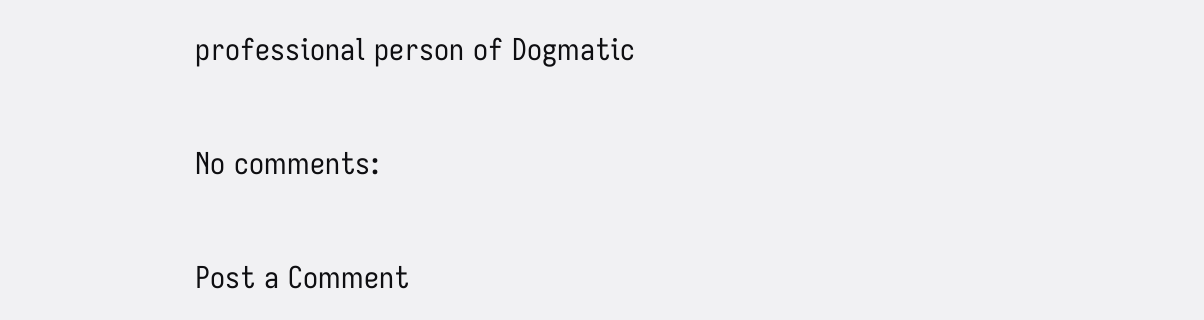professional person of Dogmatic

No comments:

Post a Comment